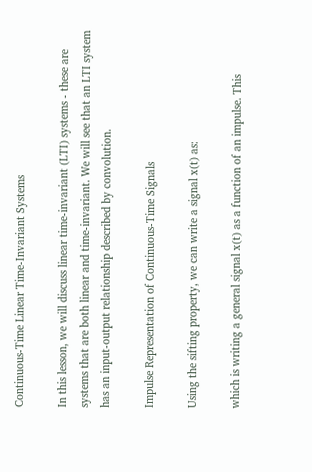Continuous-Time Linear Time-Invariant Systems

In this lesson, we will discuss linear time-invariant (LTI) systems - these are systems that are both linear and time-invariant. We will see that an LTI system has an input-output relationship described by convolution.

Impulse Representation of Continuous-Time Signals

Using the sifting property, we can write a signal x(t) as:

which is writing a general signal x(t) as a function of an impulse. This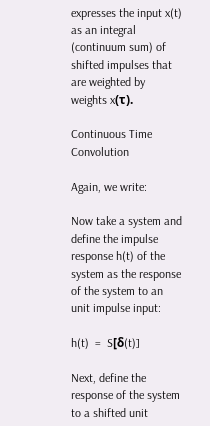expresses the input x(t) as an integral (continuum sum) of shifted impulses that are weighted by weights x(τ).

Continuous Time Convolution

Again, we write:

Now take a system and define the impulse response h(t) of the system as the response of the system to an unit impulse input:

h(t)  =  S[δ(t)]

Next, define the response of the system to a shifted unit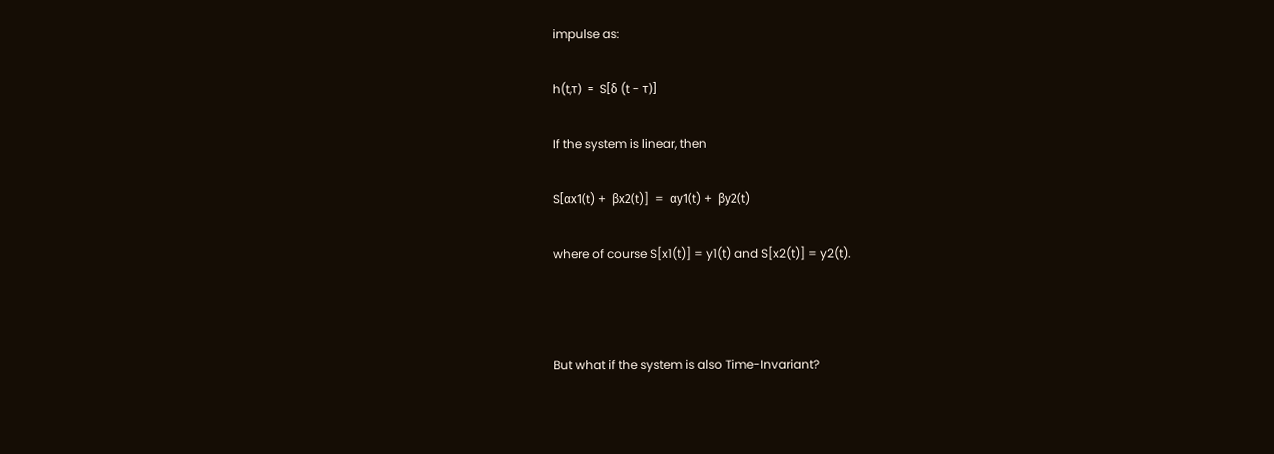impulse as:

h(t,τ)  =  S[δ (t - τ)]

If the system is linear, then

S[αx1(t) +  βx2(t)]  =  αy1(t) +  βy2(t)

where of course S[x1(t)] = y1(t) and S[x2(t)] = y2(t).



But what if the system is also Time-Invariant?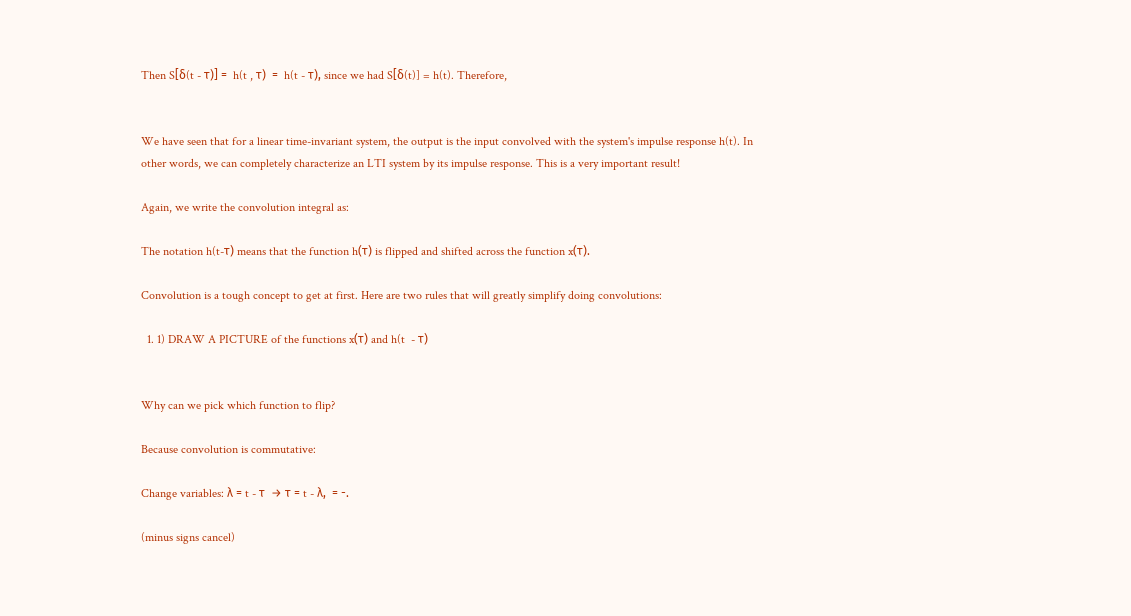Then S[δ(t - τ)] =  h(t , τ)  =  h(t - τ), since we had S[δ(t)] = h(t). Therefore,


We have seen that for a linear time-invariant system, the output is the input convolved with the system's impulse response h(t). In other words, we can completely characterize an LTI system by its impulse response. This is a very important result!

Again, we write the convolution integral as:

The notation h(t-τ) means that the function h(τ) is flipped and shifted across the function x(τ).

Convolution is a tough concept to get at first. Here are two rules that will greatly simplify doing convolutions:

  1. 1) DRAW A PICTURE of the functions x(τ) and h(t  - τ)


Why can we pick which function to flip?

Because convolution is commutative:

Change variables: λ = t - τ  → τ = t - λ,  = -.

(minus signs cancel)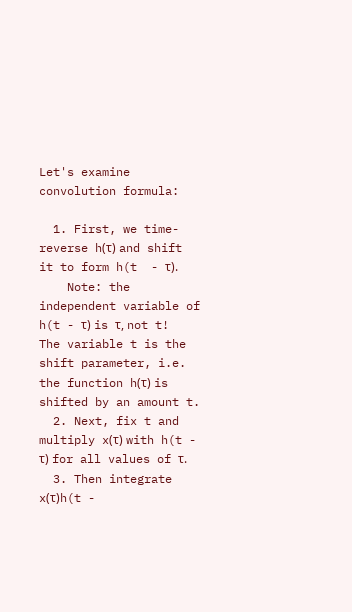Let's examine convolution formula:

  1. First, we time-reverse h(τ) and shift it to form h(t  - τ).
    Note: the independent variable of h(t - τ) is τ, not t! The variable t is the shift parameter, i.e. the function h(τ) is shifted by an amount t.
  2. Next, fix t and multiply x(τ) with h(t - τ) for all values of τ.
  3. Then integrate x(τ)h(t -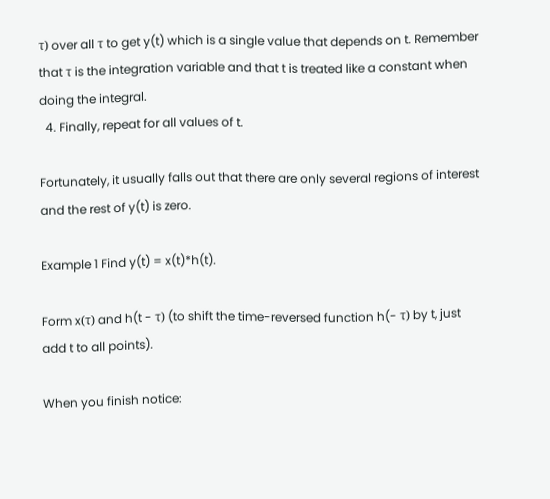τ) over all τ to get y(t) which is a single value that depends on t. Remember that τ is the integration variable and that t is treated like a constant when doing the integral.
  4. Finally, repeat for all values of t.

Fortunately, it usually falls out that there are only several regions of interest and the rest of y(t) is zero.

Example 1 Find y(t) = x(t)*h(t).

Form x(τ) and h(t - τ) (to shift the time-reversed function h(- τ) by t, just add t to all points).

When you finish notice: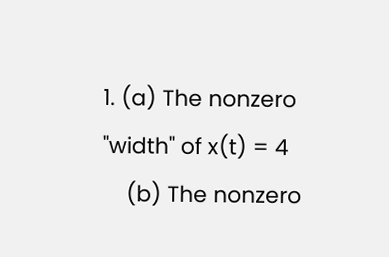1. (a) The nonzero "width" of x(t) = 4
    (b) The nonzero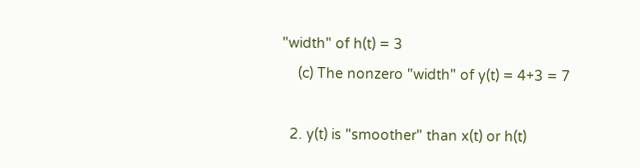"width" of h(t) = 3
    (c) The nonzero "width" of y(t) = 4+3 = 7

  2. y(t) is "smoother" than x(t) or h(t)